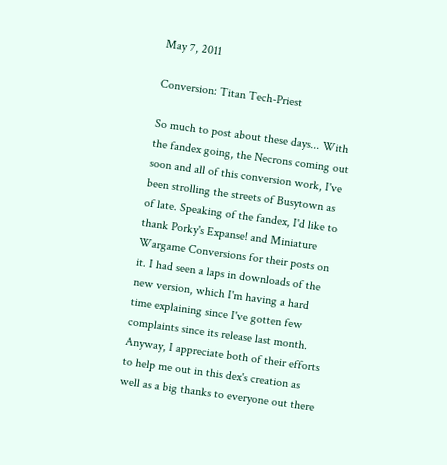May 7, 2011

Conversion: Titan Tech-Priest

So much to post about these days... With the fandex going, the Necrons coming out soon and all of this conversion work, I've been strolling the streets of Busytown as of late. Speaking of the fandex, I'd like to thank Porky's Expanse! and Miniature Wargame Conversions for their posts on it. I had seen a laps in downloads of the new version, which I'm having a hard time explaining since I've gotten few complaints since its release last month. Anyway, I appreciate both of their efforts to help me out in this dex's creation as well as a big thanks to everyone out there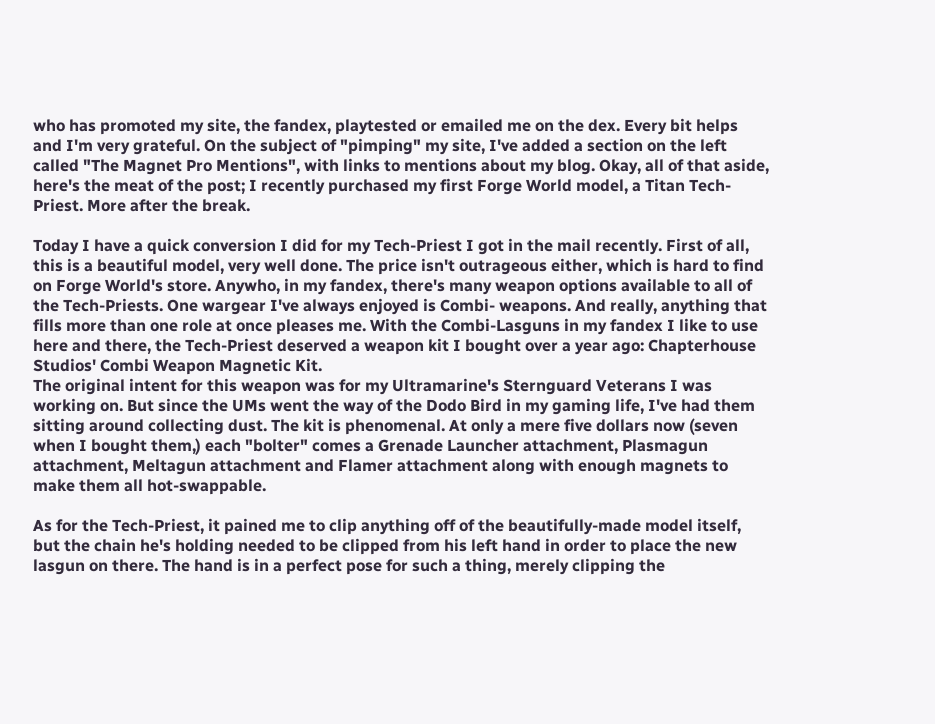who has promoted my site, the fandex, playtested or emailed me on the dex. Every bit helps and I'm very grateful. On the subject of "pimping" my site, I've added a section on the left called "The Magnet Pro Mentions", with links to mentions about my blog. Okay, all of that aside, here's the meat of the post; I recently purchased my first Forge World model, a Titan Tech-Priest. More after the break.

Today I have a quick conversion I did for my Tech-Priest I got in the mail recently. First of all, this is a beautiful model, very well done. The price isn't outrageous either, which is hard to find on Forge World's store. Anywho, in my fandex, there's many weapon options available to all of the Tech-Priests. One wargear I've always enjoyed is Combi- weapons. And really, anything that fills more than one role at once pleases me. With the Combi-Lasguns in my fandex I like to use here and there, the Tech-Priest deserved a weapon kit I bought over a year ago: Chapterhouse Studios' Combi Weapon Magnetic Kit.
The original intent for this weapon was for my Ultramarine's Sternguard Veterans I was working on. But since the UMs went the way of the Dodo Bird in my gaming life, I've had them sitting around collecting dust. The kit is phenomenal. At only a mere five dollars now (seven when I bought them,) each "bolter" comes a Grenade Launcher attachment, Plasmagun attachment, Meltagun attachment and Flamer attachment along with enough magnets to make them all hot-swappable.

As for the Tech-Priest, it pained me to clip anything off of the beautifully-made model itself, but the chain he's holding needed to be clipped from his left hand in order to place the new lasgun on there. The hand is in a perfect pose for such a thing, merely clipping the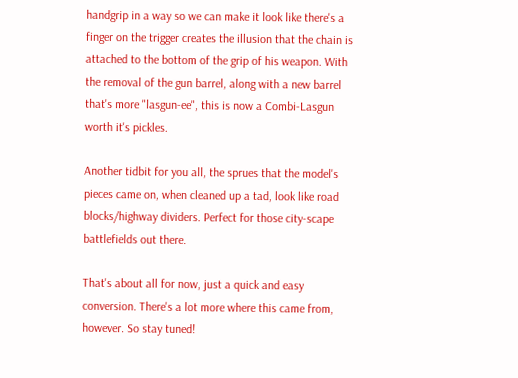handgrip in a way so we can make it look like there's a finger on the trigger creates the illusion that the chain is attached to the bottom of the grip of his weapon. With the removal of the gun barrel, along with a new barrel that's more "lasgun-ee", this is now a Combi-Lasgun worth it's pickles.

Another tidbit for you all, the sprues that the model's pieces came on, when cleaned up a tad, look like road blocks/highway dividers. Perfect for those city-scape battlefields out there.

That's about all for now, just a quick and easy conversion. There's a lot more where this came from, however. So stay tuned!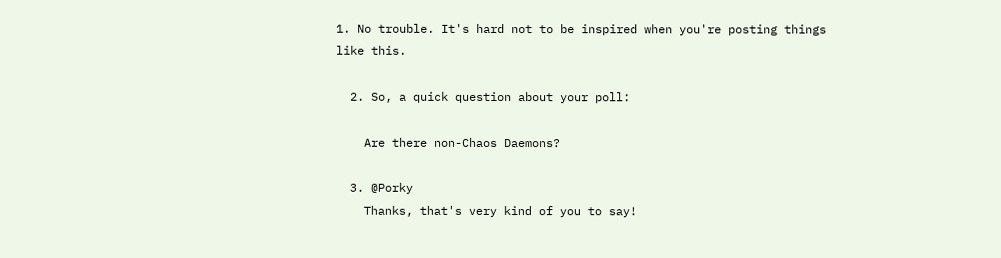1. No trouble. It's hard not to be inspired when you're posting things like this.

  2. So, a quick question about your poll:

    Are there non-Chaos Daemons?

  3. @Porky
    Thanks, that's very kind of you to say!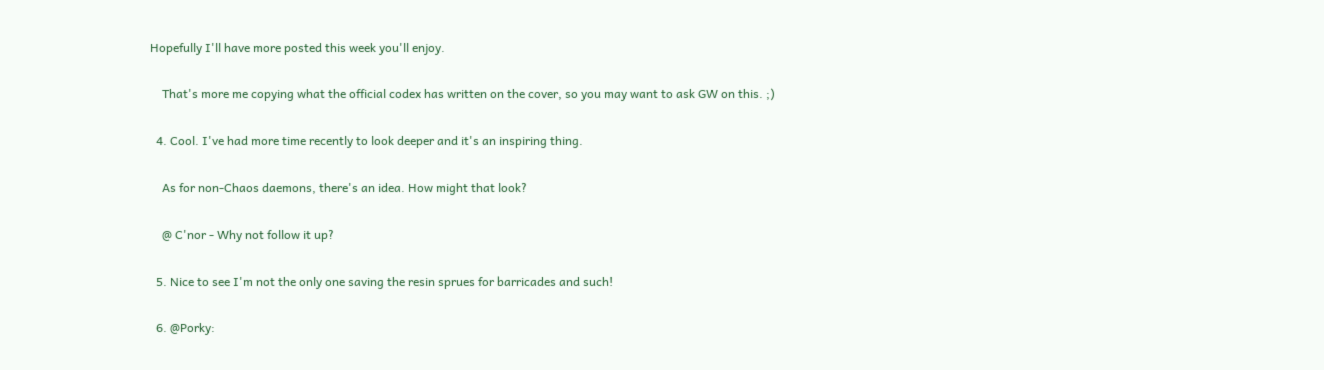Hopefully I'll have more posted this week you'll enjoy.

    That's more me copying what the official codex has written on the cover, so you may want to ask GW on this. ;)

  4. Cool. I've had more time recently to look deeper and it's an inspiring thing.

    As for non-Chaos daemons, there's an idea. How might that look?

    @ C'nor - Why not follow it up?

  5. Nice to see I'm not the only one saving the resin sprues for barricades and such!

  6. @Porky: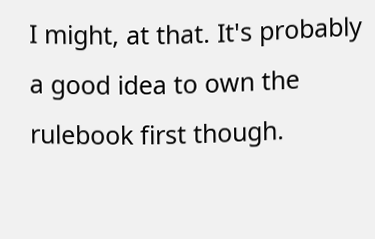I might, at that. It's probably a good idea to own the rulebook first though.